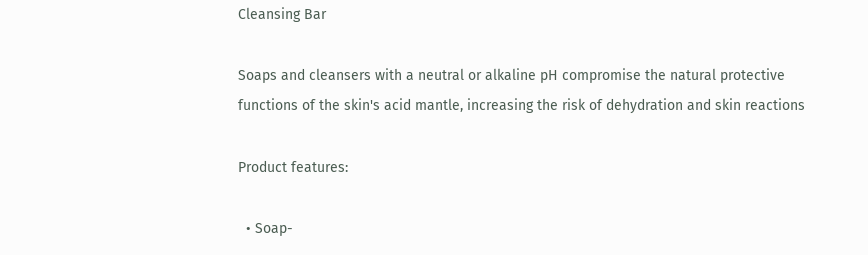Cleansing Bar

Soaps and cleansers with a neutral or alkaline pH compromise the natural protective functions of the skin's acid mantle, increasing the risk of dehydration and skin reactions

Product features:

  • Soap-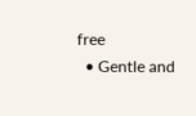free
  • Gentle and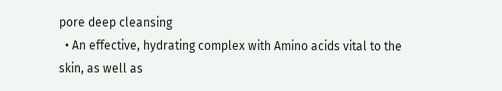pore deep cleansing
  • An effective, hydrating complex with Amino acids vital to the skin, as well as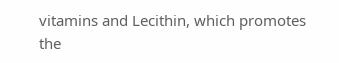vitamins and Lecithin, which promotes the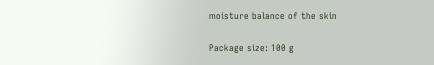moisture balance of the skin

Package size: 100 g